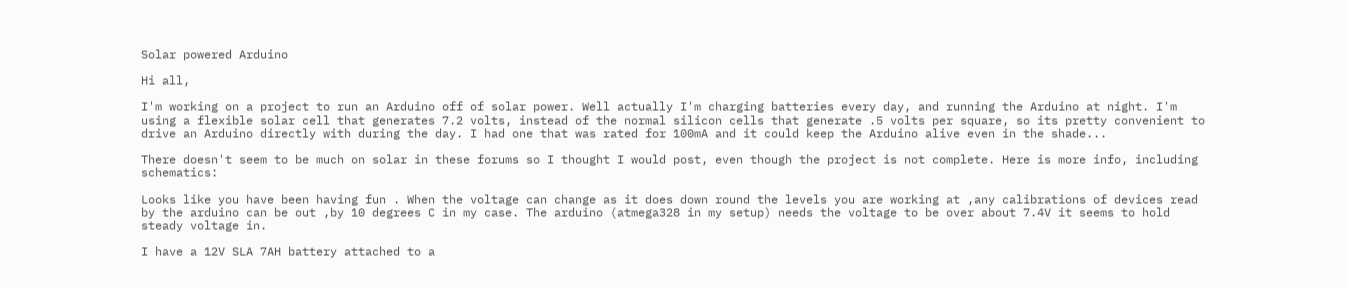Solar powered Arduino

Hi all,

I'm working on a project to run an Arduino off of solar power. Well actually I'm charging batteries every day, and running the Arduino at night. I'm using a flexible solar cell that generates 7.2 volts, instead of the normal silicon cells that generate .5 volts per square, so its pretty convenient to drive an Arduino directly with during the day. I had one that was rated for 100mA and it could keep the Arduino alive even in the shade...

There doesn't seem to be much on solar in these forums so I thought I would post, even though the project is not complete. Here is more info, including schematics:

Looks like you have been having fun . When the voltage can change as it does down round the levels you are working at ,any calibrations of devices read by the arduino can be out ,by 10 degrees C in my case. The arduino (atmega328 in my setup) needs the voltage to be over about 7.4V it seems to hold steady voltage in.

I have a 12V SLA 7AH battery attached to a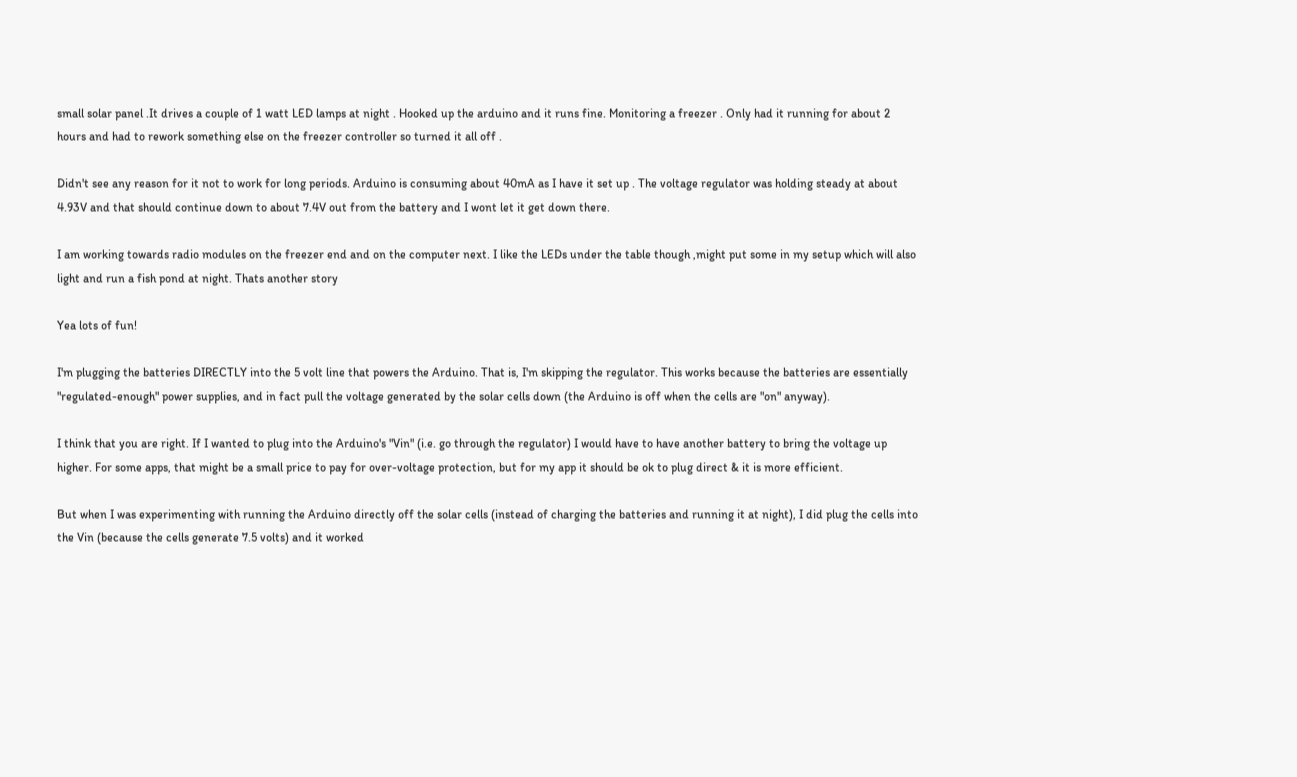small solar panel .It drives a couple of 1 watt LED lamps at night . Hooked up the arduino and it runs fine. Monitoring a freezer . Only had it running for about 2 hours and had to rework something else on the freezer controller so turned it all off .

Didn't see any reason for it not to work for long periods. Arduino is consuming about 40mA as I have it set up . The voltage regulator was holding steady at about 4.93V and that should continue down to about 7.4V out from the battery and I wont let it get down there.

I am working towards radio modules on the freezer end and on the computer next. I like the LEDs under the table though ,might put some in my setup which will also light and run a fish pond at night. Thats another story

Yea lots of fun!

I'm plugging the batteries DIRECTLY into the 5 volt line that powers the Arduino. That is, I'm skipping the regulator. This works because the batteries are essentially "regulated-enough" power supplies, and in fact pull the voltage generated by the solar cells down (the Arduino is off when the cells are "on" anyway).

I think that you are right. If I wanted to plug into the Arduino's "Vin" (i.e. go through the regulator) I would have to have another battery to bring the voltage up higher. For some apps, that might be a small price to pay for over-voltage protection, but for my app it should be ok to plug direct & it is more efficient.

But when I was experimenting with running the Arduino directly off the solar cells (instead of charging the batteries and running it at night), I did plug the cells into the Vin (because the cells generate 7.5 volts) and it worked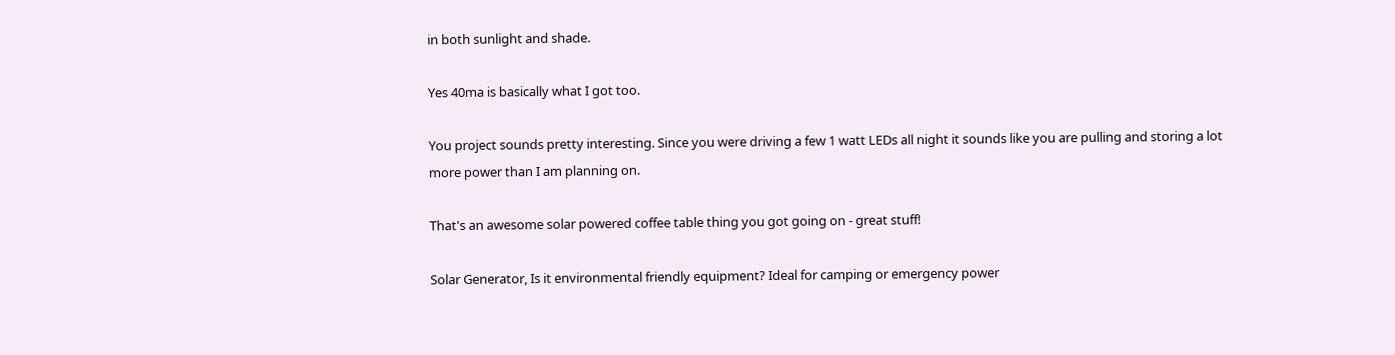in both sunlight and shade.

Yes 40ma is basically what I got too.

You project sounds pretty interesting. Since you were driving a few 1 watt LEDs all night it sounds like you are pulling and storing a lot more power than I am planning on.

That's an awesome solar powered coffee table thing you got going on - great stuff!

Solar Generator, Is it environmental friendly equipment? Ideal for camping or emergency power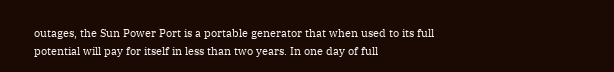outages, the Sun Power Port is a portable generator that when used to its full potential will pay for itself in less than two years. In one day of full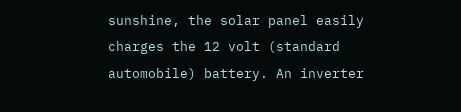sunshine, the solar panel easily charges the 12 volt (standard automobile) battery. An inverter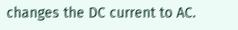changes the DC current to AC.